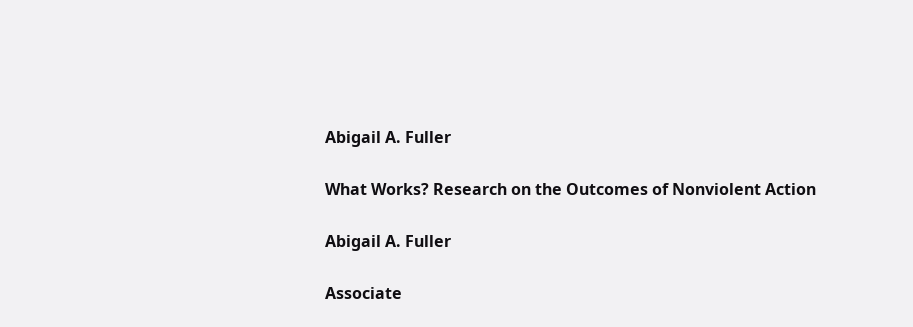Abigail A. Fuller

What Works? Research on the Outcomes of Nonviolent Action

Abigail A. Fuller

Associate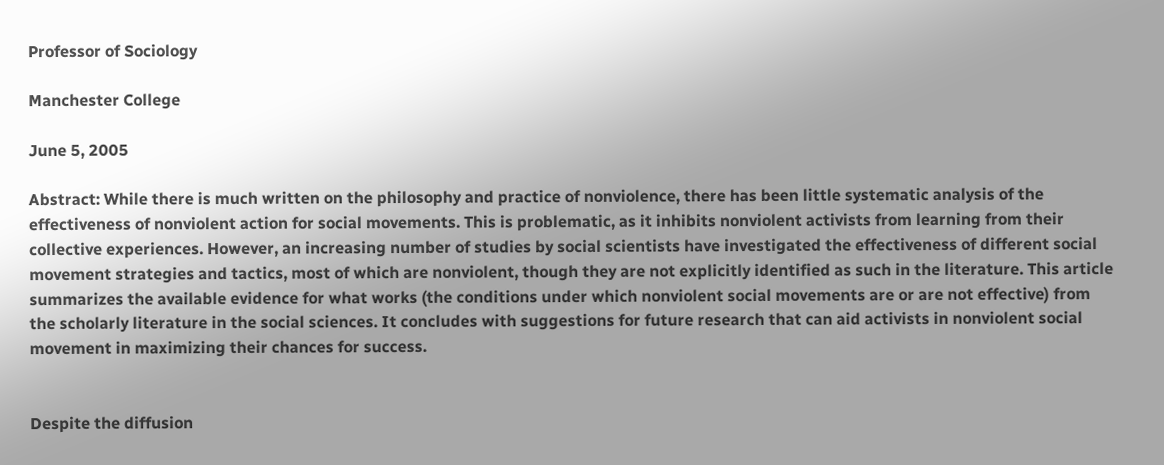Professor of Sociology

Manchester College

June 5, 2005

Abstract: While there is much written on the philosophy and practice of nonviolence, there has been little systematic analysis of the effectiveness of nonviolent action for social movements. This is problematic, as it inhibits nonviolent activists from learning from their collective experiences. However, an increasing number of studies by social scientists have investigated the effectiveness of different social movement strategies and tactics, most of which are nonviolent, though they are not explicitly identified as such in the literature. This article summarizes the available evidence for what works (the conditions under which nonviolent social movements are or are not effective) from the scholarly literature in the social sciences. It concludes with suggestions for future research that can aid activists in nonviolent social movement in maximizing their chances for success.


Despite the diffusion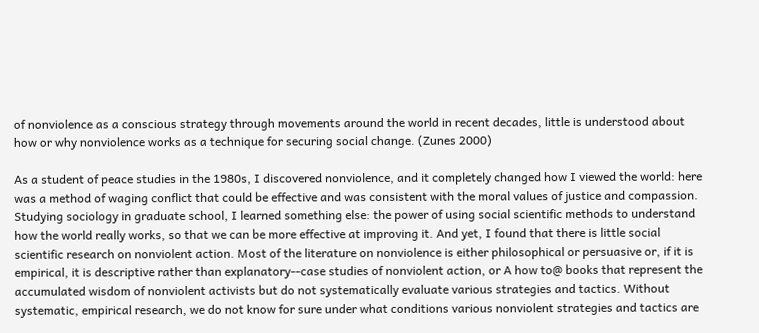of nonviolence as a conscious strategy through movements around the world in recent decades, little is understood about how or why nonviolence works as a technique for securing social change. (Zunes 2000)

As a student of peace studies in the 1980s, I discovered nonviolence, and it completely changed how I viewed the world: here was a method of waging conflict that could be effective and was consistent with the moral values of justice and compassion. Studying sociology in graduate school, I learned something else: the power of using social scientific methods to understand how the world really works, so that we can be more effective at improving it. And yet, I found that there is little social scientific research on nonviolent action. Most of the literature on nonviolence is either philosophical or persuasive or, if it is empirical, it is descriptive rather than explanatory--case studies of nonviolent action, or A how to@ books that represent the accumulated wisdom of nonviolent activists but do not systematically evaluate various strategies and tactics. Without systematic, empirical research, we do not know for sure under what conditions various nonviolent strategies and tactics are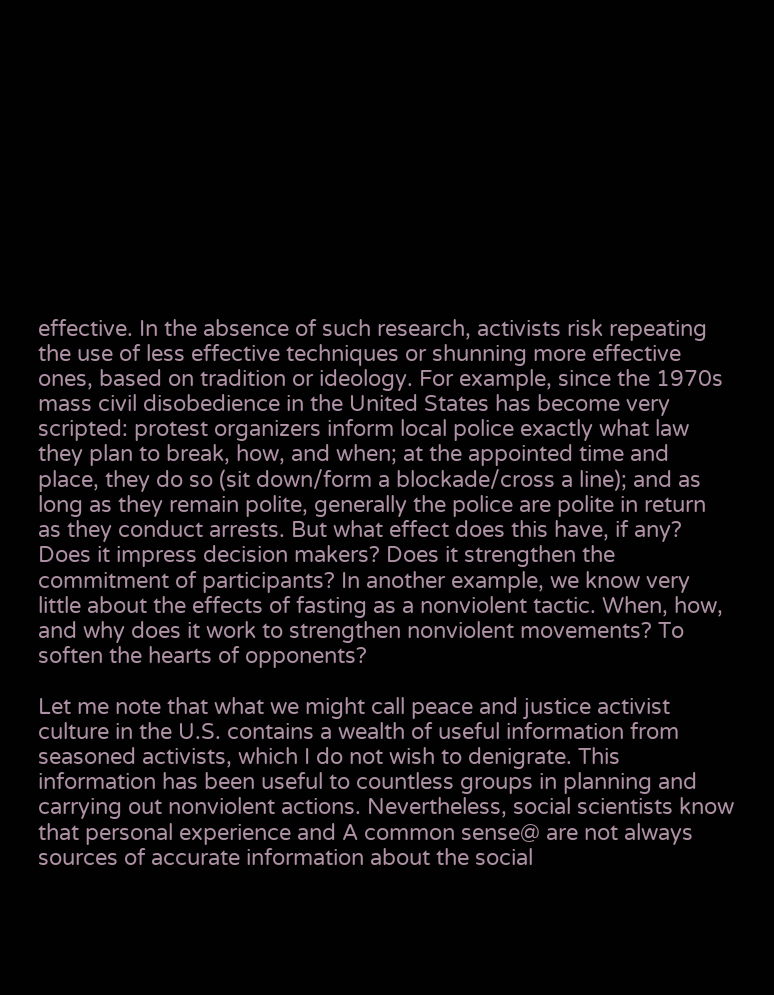effective. In the absence of such research, activists risk repeating the use of less effective techniques or shunning more effective ones, based on tradition or ideology. For example, since the 1970s mass civil disobedience in the United States has become very scripted: protest organizers inform local police exactly what law they plan to break, how, and when; at the appointed time and place, they do so (sit down/form a blockade/cross a line); and as long as they remain polite, generally the police are polite in return as they conduct arrests. But what effect does this have, if any? Does it impress decision makers? Does it strengthen the commitment of participants? In another example, we know very little about the effects of fasting as a nonviolent tactic. When, how, and why does it work to strengthen nonviolent movements? To soften the hearts of opponents?

Let me note that what we might call peace and justice activist culture in the U.S. contains a wealth of useful information from seasoned activists, which I do not wish to denigrate. This information has been useful to countless groups in planning and carrying out nonviolent actions. Nevertheless, social scientists know that personal experience and A common sense@ are not always sources of accurate information about the social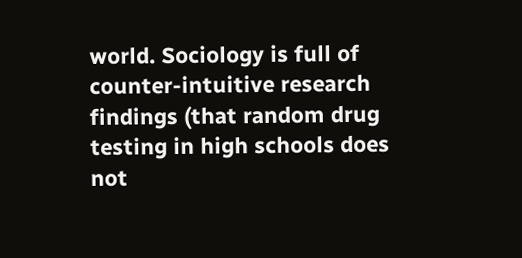world. Sociology is full of counter-intuitive research findings (that random drug testing in high schools does not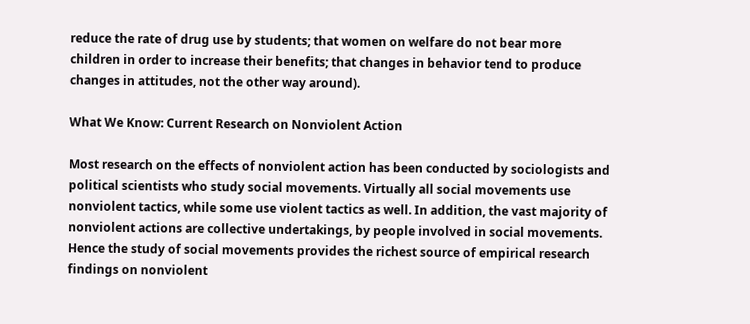reduce the rate of drug use by students; that women on welfare do not bear more children in order to increase their benefits; that changes in behavior tend to produce changes in attitudes, not the other way around).

What We Know: Current Research on Nonviolent Action

Most research on the effects of nonviolent action has been conducted by sociologists and political scientists who study social movements. Virtually all social movements use nonviolent tactics, while some use violent tactics as well. In addition, the vast majority of nonviolent actions are collective undertakings, by people involved in social movements. Hence the study of social movements provides the richest source of empirical research findings on nonviolent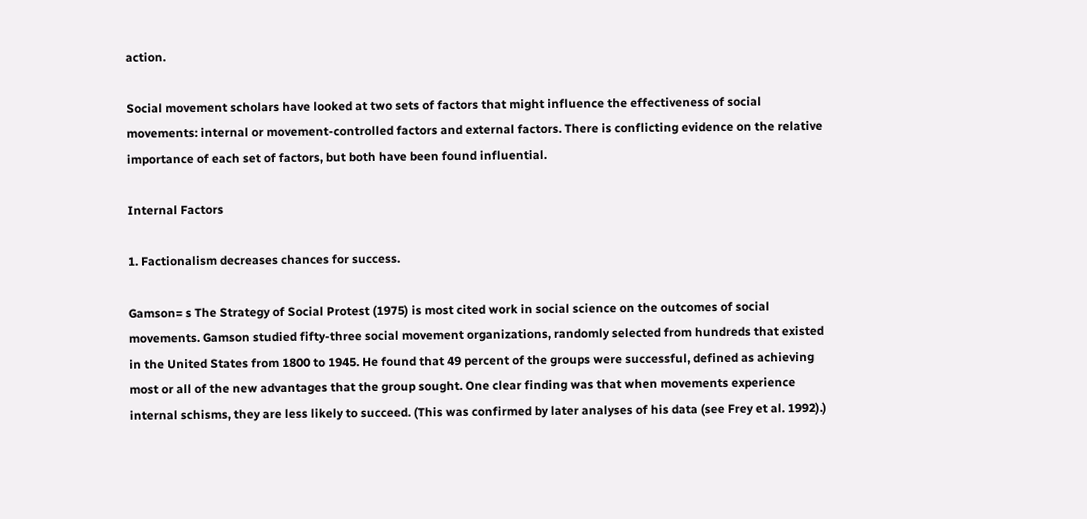action.

Social movement scholars have looked at two sets of factors that might influence the effectiveness of social movements: internal or movement-controlled factors and external factors. There is conflicting evidence on the relative importance of each set of factors, but both have been found influential.

Internal Factors

1. Factionalism decreases chances for success.

Gamson= s The Strategy of Social Protest (1975) is most cited work in social science on the outcomes of social movements. Gamson studied fifty-three social movement organizations, randomly selected from hundreds that existed in the United States from 1800 to 1945. He found that 49 percent of the groups were successful, defined as achieving most or all of the new advantages that the group sought. One clear finding was that when movements experience internal schisms, they are less likely to succeed. (This was confirmed by later analyses of his data (see Frey et al. 1992).)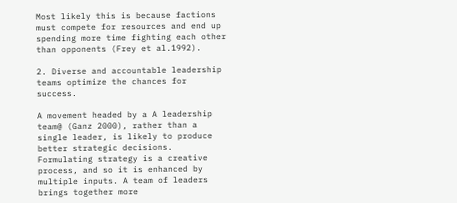Most likely this is because factions must compete for resources and end up spending more time fighting each other than opponents (Frey et al.1992).

2. Diverse and accountable leadership teams optimize the chances for success.

A movement headed by a A leadership team@ (Ganz 2000), rather than a single leader, is likely to produce better strategic decisions. Formulating strategy is a creative process, and so it is enhanced by multiple inputs. A team of leaders brings together more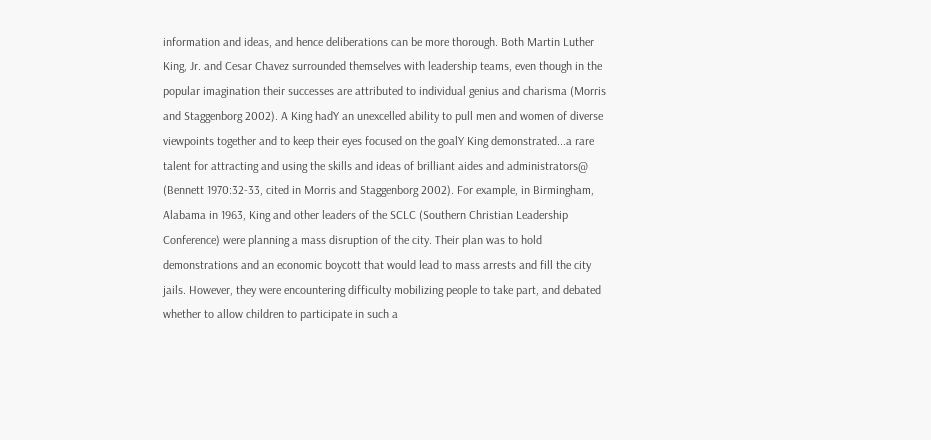information and ideas, and hence deliberations can be more thorough. Both Martin Luther King, Jr. and Cesar Chavez surrounded themselves with leadership teams, even though in the popular imagination their successes are attributed to individual genius and charisma (Morris and Staggenborg 2002). A King hadY an unexcelled ability to pull men and women of diverse viewpoints together and to keep their eyes focused on the goalY King demonstrated...a rare talent for attracting and using the skills and ideas of brilliant aides and administrators@ (Bennett 1970:32-33, cited in Morris and Staggenborg 2002). For example, in Birmingham, Alabama in 1963, King and other leaders of the SCLC (Southern Christian Leadership Conference) were planning a mass disruption of the city. Their plan was to hold demonstrations and an economic boycott that would lead to mass arrests and fill the city jails. However, they were encountering difficulty mobilizing people to take part, and debated whether to allow children to participate in such a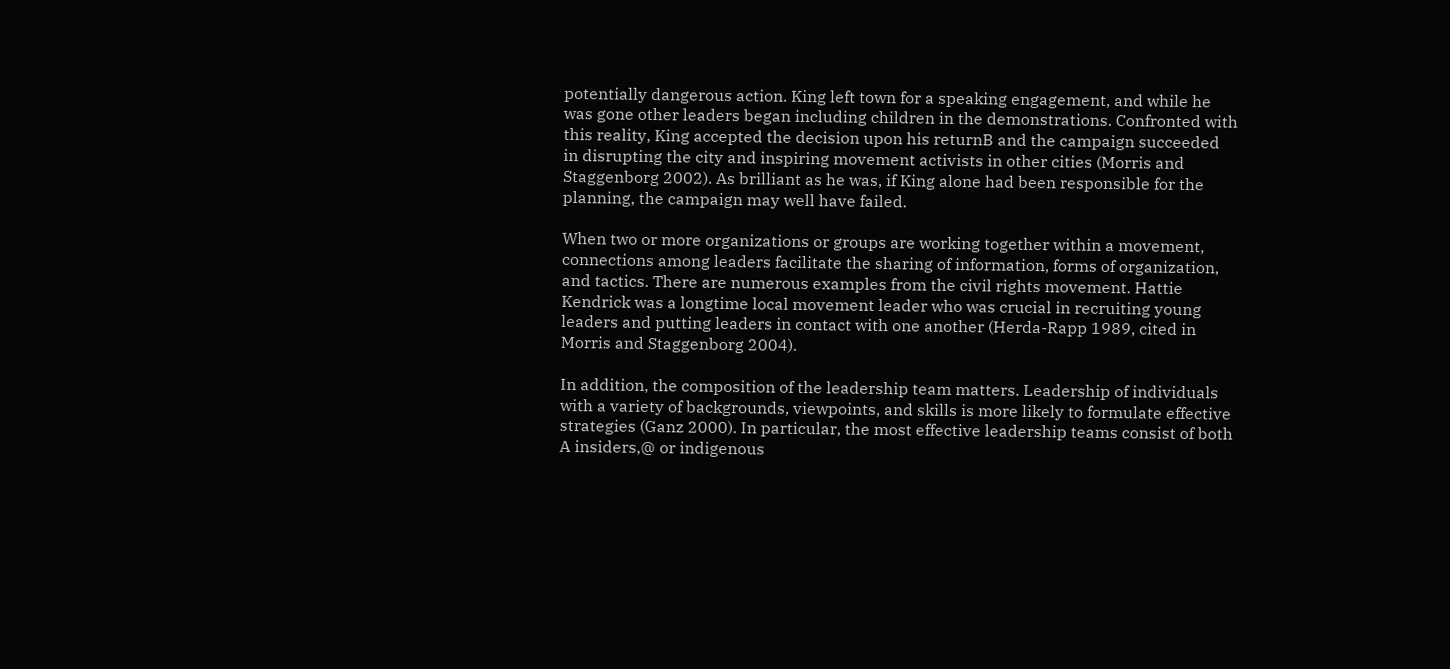potentially dangerous action. King left town for a speaking engagement, and while he was gone other leaders began including children in the demonstrations. Confronted with this reality, King accepted the decision upon his returnB and the campaign succeeded in disrupting the city and inspiring movement activists in other cities (Morris and Staggenborg 2002). As brilliant as he was, if King alone had been responsible for the planning, the campaign may well have failed.

When two or more organizations or groups are working together within a movement, connections among leaders facilitate the sharing of information, forms of organization, and tactics. There are numerous examples from the civil rights movement. Hattie Kendrick was a longtime local movement leader who was crucial in recruiting young leaders and putting leaders in contact with one another (Herda-Rapp 1989, cited in Morris and Staggenborg 2004).

In addition, the composition of the leadership team matters. Leadership of individuals with a variety of backgrounds, viewpoints, and skills is more likely to formulate effective strategies (Ganz 2000). In particular, the most effective leadership teams consist of both A insiders,@ or indigenous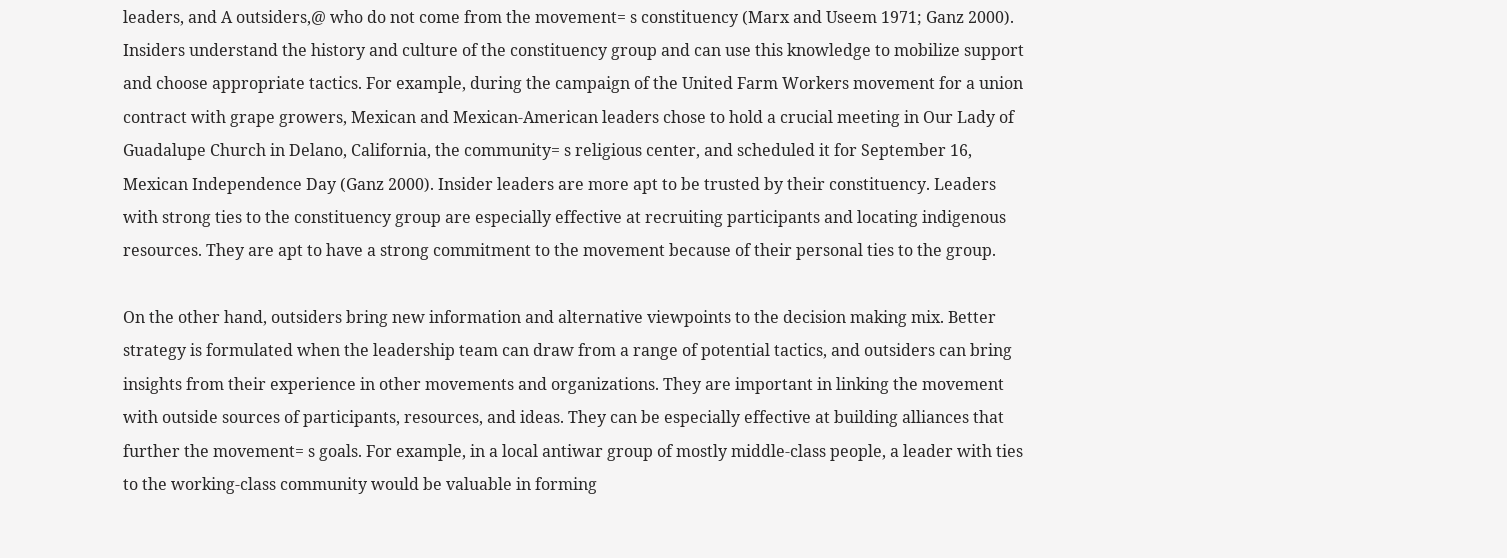leaders, and A outsiders,@ who do not come from the movement= s constituency (Marx and Useem 1971; Ganz 2000). Insiders understand the history and culture of the constituency group and can use this knowledge to mobilize support and choose appropriate tactics. For example, during the campaign of the United Farm Workers movement for a union contract with grape growers, Mexican and Mexican-American leaders chose to hold a crucial meeting in Our Lady of Guadalupe Church in Delano, California, the community= s religious center, and scheduled it for September 16, Mexican Independence Day (Ganz 2000). Insider leaders are more apt to be trusted by their constituency. Leaders with strong ties to the constituency group are especially effective at recruiting participants and locating indigenous resources. They are apt to have a strong commitment to the movement because of their personal ties to the group.

On the other hand, outsiders bring new information and alternative viewpoints to the decision making mix. Better strategy is formulated when the leadership team can draw from a range of potential tactics, and outsiders can bring insights from their experience in other movements and organizations. They are important in linking the movement with outside sources of participants, resources, and ideas. They can be especially effective at building alliances that further the movement= s goals. For example, in a local antiwar group of mostly middle-class people, a leader with ties to the working-class community would be valuable in forming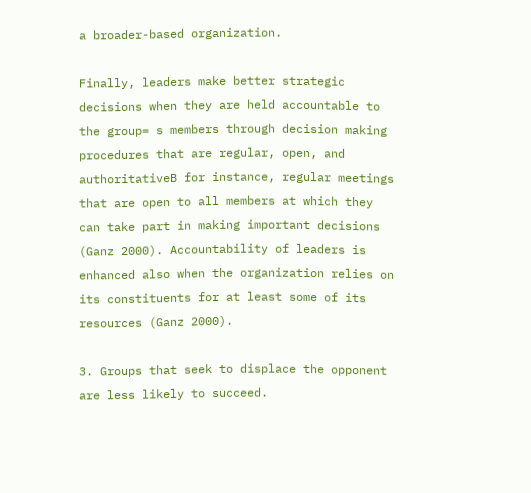a broader-based organization.

Finally, leaders make better strategic decisions when they are held accountable to the group= s members through decision making procedures that are regular, open, and authoritativeB for instance, regular meetings that are open to all members at which they can take part in making important decisions (Ganz 2000). Accountability of leaders is enhanced also when the organization relies on its constituents for at least some of its resources (Ganz 2000).

3. Groups that seek to displace the opponent are less likely to succeed.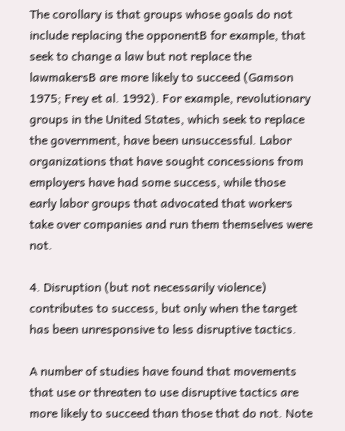The corollary is that groups whose goals do not include replacing the opponentB for example, that seek to change a law but not replace the lawmakersB are more likely to succeed (Gamson 1975; Frey et al. 1992). For example, revolutionary groups in the United States, which seek to replace the government, have been unsuccessful. Labor organizations that have sought concessions from employers have had some success, while those early labor groups that advocated that workers take over companies and run them themselves were not.

4. Disruption (but not necessarily violence) contributes to success, but only when the target has been unresponsive to less disruptive tactics.

A number of studies have found that movements that use or threaten to use disruptive tactics are more likely to succeed than those that do not. Note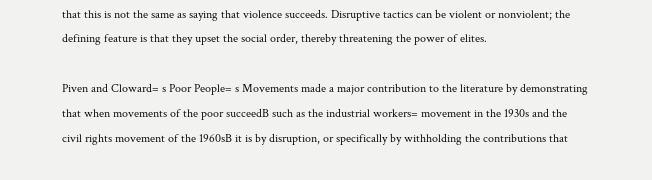that this is not the same as saying that violence succeeds. Disruptive tactics can be violent or nonviolent; the defining feature is that they upset the social order, thereby threatening the power of elites.

Piven and Cloward= s Poor People= s Movements made a major contribution to the literature by demonstrating that when movements of the poor succeedB such as the industrial workers= movement in the 1930s and the civil rights movement of the 1960sB it is by disruption, or specifically by withholding the contributions that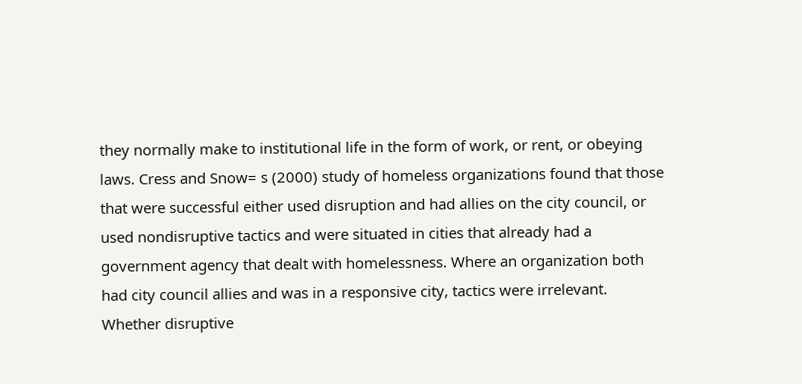they normally make to institutional life in the form of work, or rent, or obeying laws. Cress and Snow= s (2000) study of homeless organizations found that those that were successful either used disruption and had allies on the city council, or used nondisruptive tactics and were situated in cities that already had a government agency that dealt with homelessness. Where an organization both had city council allies and was in a responsive city, tactics were irrelevant. Whether disruptive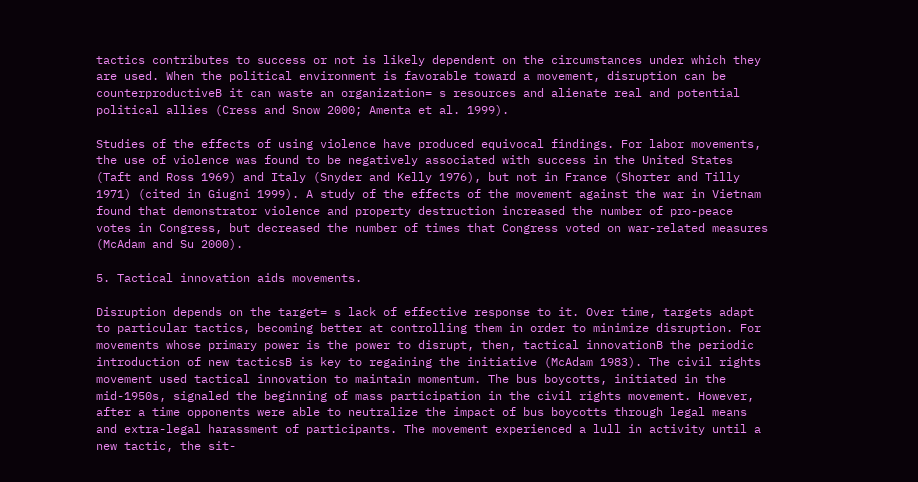tactics contributes to success or not is likely dependent on the circumstances under which they are used. When the political environment is favorable toward a movement, disruption can be counterproductiveB it can waste an organization= s resources and alienate real and potential political allies (Cress and Snow 2000; Amenta et al. 1999).

Studies of the effects of using violence have produced equivocal findings. For labor movements, the use of violence was found to be negatively associated with success in the United States (Taft and Ross 1969) and Italy (Snyder and Kelly 1976), but not in France (Shorter and Tilly 1971) (cited in Giugni 1999). A study of the effects of the movement against the war in Vietnam found that demonstrator violence and property destruction increased the number of pro-peace votes in Congress, but decreased the number of times that Congress voted on war-related measures (McAdam and Su 2000).

5. Tactical innovation aids movements.

Disruption depends on the target= s lack of effective response to it. Over time, targets adapt to particular tactics, becoming better at controlling them in order to minimize disruption. For movements whose primary power is the power to disrupt, then, tactical innovationB the periodic introduction of new tacticsB is key to regaining the initiative (McAdam 1983). The civil rights movement used tactical innovation to maintain momentum. The bus boycotts, initiated in the mid-1950s, signaled the beginning of mass participation in the civil rights movement. However, after a time opponents were able to neutralize the impact of bus boycotts through legal means and extra-legal harassment of participants. The movement experienced a lull in activity until a new tactic, the sit-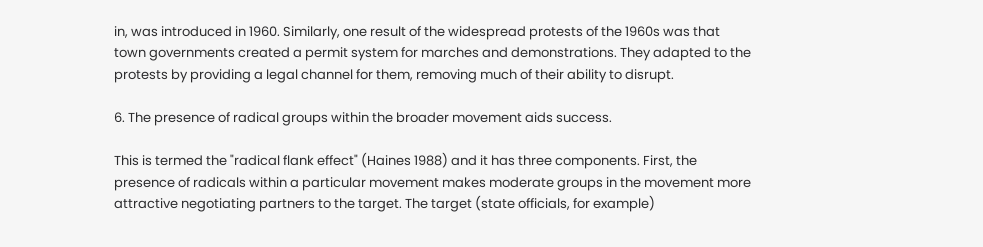in, was introduced in 1960. Similarly, one result of the widespread protests of the 1960s was that town governments created a permit system for marches and demonstrations. They adapted to the protests by providing a legal channel for them, removing much of their ability to disrupt.

6. The presence of radical groups within the broader movement aids success.

This is termed the "radical flank effect" (Haines 1988) and it has three components. First, the presence of radicals within a particular movement makes moderate groups in the movement more attractive negotiating partners to the target. The target (state officials, for example)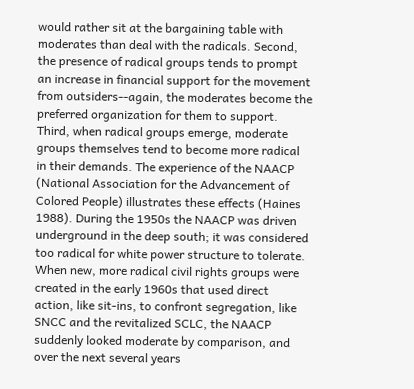would rather sit at the bargaining table with moderates than deal with the radicals. Second, the presence of radical groups tends to prompt an increase in financial support for the movement from outsiders--again, the moderates become the preferred organization for them to support. Third, when radical groups emerge, moderate groups themselves tend to become more radical in their demands. The experience of the NAACP (National Association for the Advancement of Colored People) illustrates these effects (Haines 1988). During the 1950s the NAACP was driven underground in the deep south; it was considered too radical for white power structure to tolerate. When new, more radical civil rights groups were created in the early 1960s that used direct action, like sit-ins, to confront segregation, like SNCC and the revitalized SCLC, the NAACP suddenly looked moderate by comparison, and over the next several years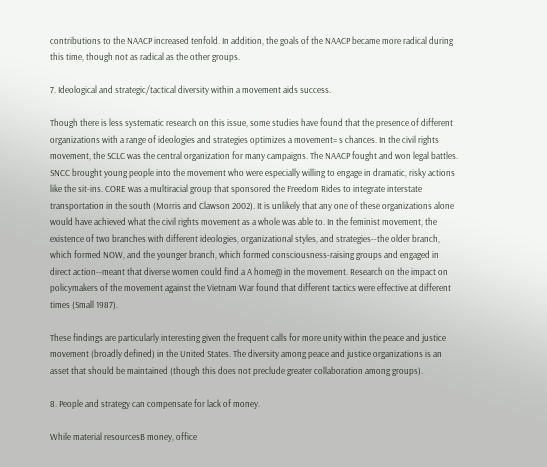contributions to the NAACP increased tenfold. In addition, the goals of the NAACP became more radical during this time, though not as radical as the other groups.

7. Ideological and strategic/tactical diversity within a movement aids success.

Though there is less systematic research on this issue, some studies have found that the presence of different organizations with a range of ideologies and strategies optimizes a movement= s chances. In the civil rights movement, the SCLC was the central organization for many campaigns. The NAACP fought and won legal battles. SNCC brought young people into the movement who were especially willing to engage in dramatic, risky actions like the sit-ins. CORE was a multiracial group that sponsored the Freedom Rides to integrate interstate transportation in the south (Morris and Clawson 2002). It is unlikely that any one of these organizations alone would have achieved what the civil rights movement as a whole was able to. In the feminist movement, the existence of two branches with different ideologies, organizational styles, and strategies--the older branch, which formed NOW, and the younger branch, which formed consciousness-raising groups and engaged in direct action--meant that diverse women could find a A home@ in the movement. Research on the impact on policymakers of the movement against the Vietnam War found that different tactics were effective at different times (Small 1987).

These findings are particularly interesting given the frequent calls for more unity within the peace and justice movement (broadly defined) in the United States. The diversity among peace and justice organizations is an asset that should be maintained (though this does not preclude greater collaboration among groups).

8. People and strategy can compensate for lack of money.

While material resourcesB money, office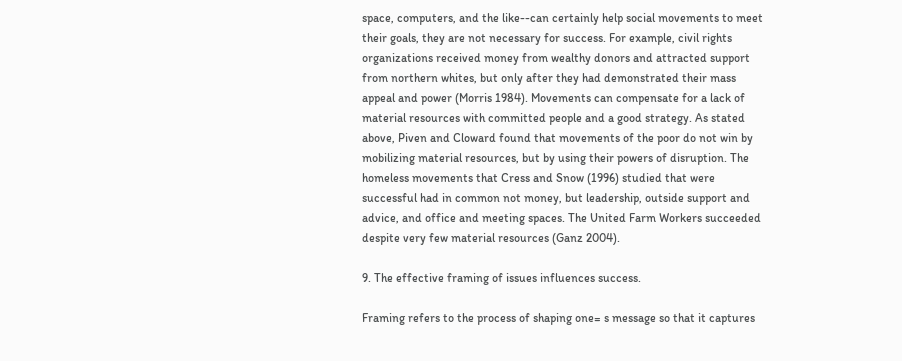space, computers, and the like--can certainly help social movements to meet their goals, they are not necessary for success. For example, civil rights organizations received money from wealthy donors and attracted support from northern whites, but only after they had demonstrated their mass appeal and power (Morris 1984). Movements can compensate for a lack of material resources with committed people and a good strategy. As stated above, Piven and Cloward found that movements of the poor do not win by mobilizing material resources, but by using their powers of disruption. The homeless movements that Cress and Snow (1996) studied that were successful had in common not money, but leadership, outside support and advice, and office and meeting spaces. The United Farm Workers succeeded despite very few material resources (Ganz 2004).

9. The effective framing of issues influences success.

Framing refers to the process of shaping one= s message so that it captures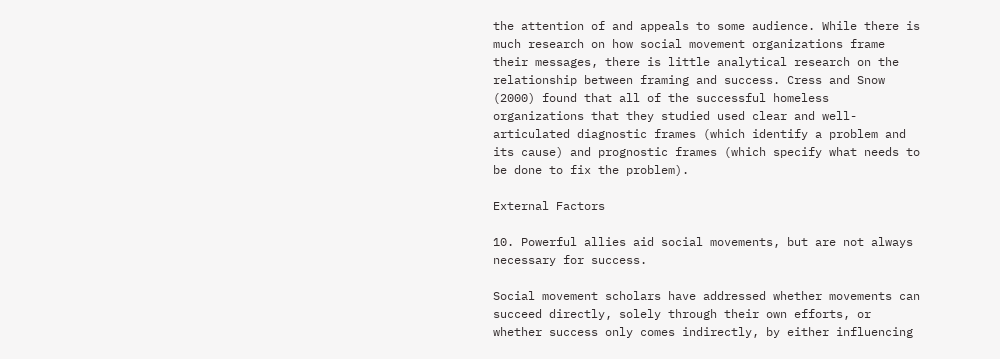the attention of and appeals to some audience. While there is much research on how social movement organizations frame their messages, there is little analytical research on the relationship between framing and success. Cress and Snow (2000) found that all of the successful homeless organizations that they studied used clear and well-articulated diagnostic frames (which identify a problem and its cause) and prognostic frames (which specify what needs to be done to fix the problem).

External Factors

10. Powerful allies aid social movements, but are not always necessary for success.

Social movement scholars have addressed whether movements can succeed directly, solely through their own efforts, or whether success only comes indirectly, by either influencing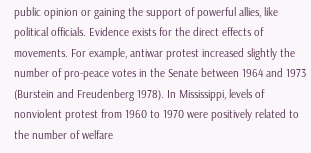public opinion or gaining the support of powerful allies, like political officials. Evidence exists for the direct effects of movements. For example, antiwar protest increased slightly the number of pro-peace votes in the Senate between 1964 and 1973 (Burstein and Freudenberg 1978). In Mississippi, levels of nonviolent protest from 1960 to 1970 were positively related to the number of welfare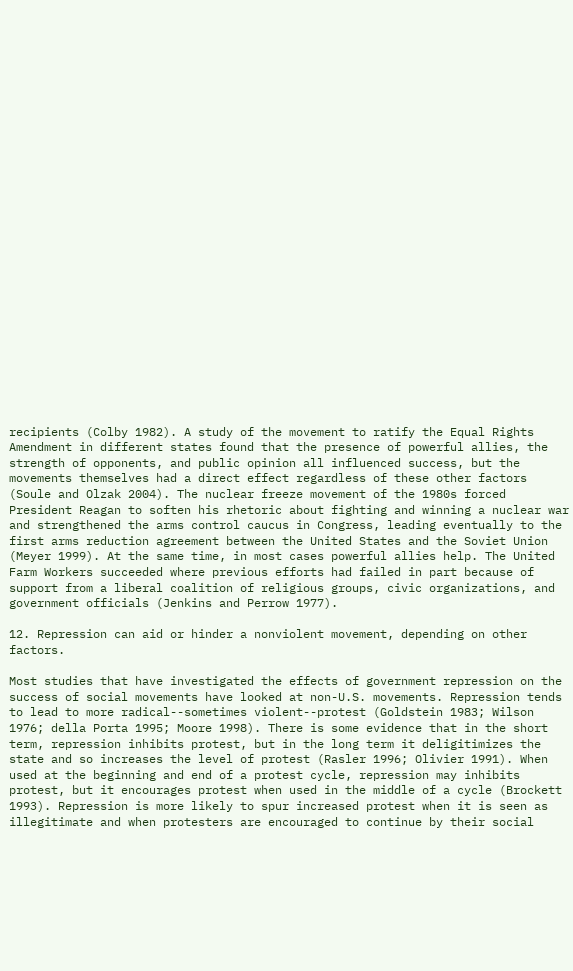recipients (Colby 1982). A study of the movement to ratify the Equal Rights Amendment in different states found that the presence of powerful allies, the strength of opponents, and public opinion all influenced success, but the movements themselves had a direct effect regardless of these other factors (Soule and Olzak 2004). The nuclear freeze movement of the 1980s forced President Reagan to soften his rhetoric about fighting and winning a nuclear war and strengthened the arms control caucus in Congress, leading eventually to the first arms reduction agreement between the United States and the Soviet Union (Meyer 1999). At the same time, in most cases powerful allies help. The United Farm Workers succeeded where previous efforts had failed in part because of support from a liberal coalition of religious groups, civic organizations, and government officials (Jenkins and Perrow 1977).

12. Repression can aid or hinder a nonviolent movement, depending on other factors.

Most studies that have investigated the effects of government repression on the success of social movements have looked at non-U.S. movements. Repression tends to lead to more radical--sometimes violent--protest (Goldstein 1983; Wilson 1976; della Porta 1995; Moore 1998). There is some evidence that in the short term, repression inhibits protest, but in the long term it deligitimizes the state and so increases the level of protest (Rasler 1996; Olivier 1991). When used at the beginning and end of a protest cycle, repression may inhibits protest, but it encourages protest when used in the middle of a cycle (Brockett 1993). Repression is more likely to spur increased protest when it is seen as illegitimate and when protesters are encouraged to continue by their social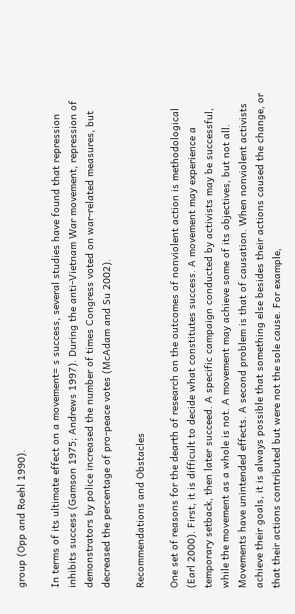group (Opp and Roehl 1990).

In terms of its ultimate effect on a movement= s success, several studies have found that repression inhibits success (Gamson 1975; Andrews 1997). During the anti-Vietnam War movement, repression of demonstrators by police increased the number of times Congress voted on war-related measures, but decreased the percentage of pro-peace votes (McAdam and Su 2002).

Recommendations and Obstacles

One set of reasons for the dearth of research on the outcomes of nonviolent action is methodological (Earl 2000). First, it is difficult to decide what constitutes success. A movement may experience a temporary setback, then later succeed. A specific campaign conducted by activists may be successful, while the movement as a whole is not. A movement may achieve some of its objectives, but not all. Movements have unintended effects. A second problem is that of causation. When nonviolent activists achieve their goals, it is always possible that something else besides their actions caused the change, or that their actions contributed but were not the sole cause. For example,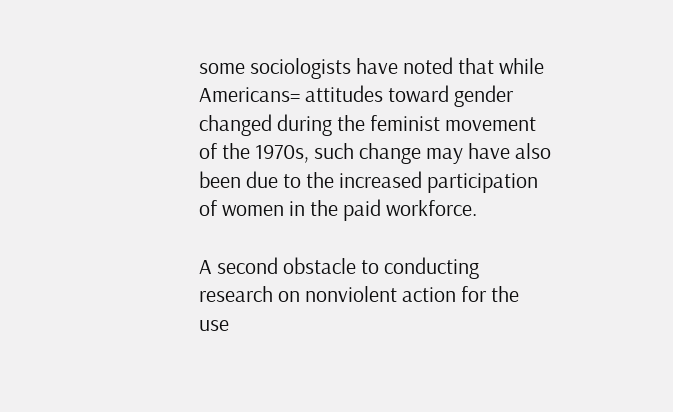some sociologists have noted that while Americans= attitudes toward gender changed during the feminist movement of the 1970s, such change may have also been due to the increased participation of women in the paid workforce.

A second obstacle to conducting research on nonviolent action for the use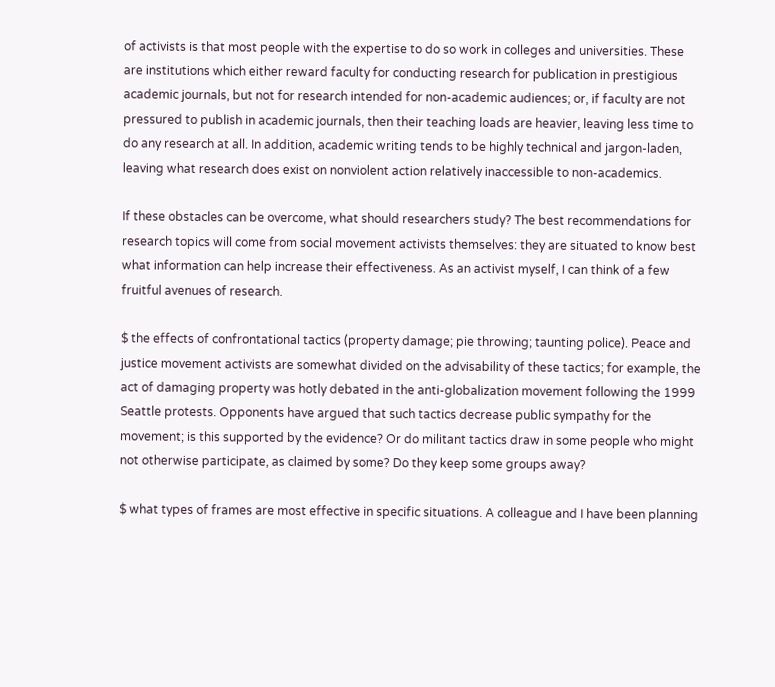of activists is that most people with the expertise to do so work in colleges and universities. These are institutions which either reward faculty for conducting research for publication in prestigious academic journals, but not for research intended for non-academic audiences; or, if faculty are not pressured to publish in academic journals, then their teaching loads are heavier, leaving less time to do any research at all. In addition, academic writing tends to be highly technical and jargon-laden, leaving what research does exist on nonviolent action relatively inaccessible to non-academics.

If these obstacles can be overcome, what should researchers study? The best recommendations for research topics will come from social movement activists themselves: they are situated to know best what information can help increase their effectiveness. As an activist myself, I can think of a few fruitful avenues of research.

$ the effects of confrontational tactics (property damage; pie throwing; taunting police). Peace and justice movement activists are somewhat divided on the advisability of these tactics; for example, the act of damaging property was hotly debated in the anti-globalization movement following the 1999 Seattle protests. Opponents have argued that such tactics decrease public sympathy for the movement; is this supported by the evidence? Or do militant tactics draw in some people who might not otherwise participate, as claimed by some? Do they keep some groups away?

$ what types of frames are most effective in specific situations. A colleague and I have been planning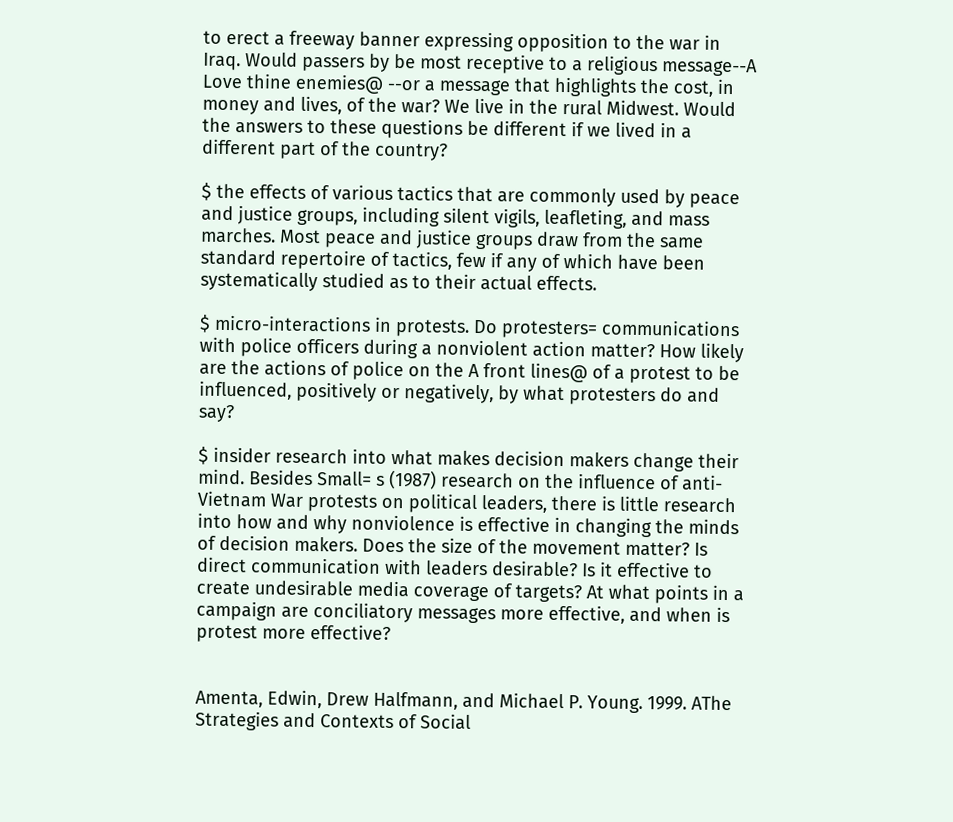to erect a freeway banner expressing opposition to the war in Iraq. Would passers by be most receptive to a religious message--A Love thine enemies@ --or a message that highlights the cost, in money and lives, of the war? We live in the rural Midwest. Would the answers to these questions be different if we lived in a different part of the country?

$ the effects of various tactics that are commonly used by peace and justice groups, including silent vigils, leafleting, and mass marches. Most peace and justice groups draw from the same standard repertoire of tactics, few if any of which have been systematically studied as to their actual effects.

$ micro-interactions in protests. Do protesters= communications with police officers during a nonviolent action matter? How likely are the actions of police on the A front lines@ of a protest to be influenced, positively or negatively, by what protesters do and say?

$ insider research into what makes decision makers change their mind. Besides Small= s (1987) research on the influence of anti-Vietnam War protests on political leaders, there is little research into how and why nonviolence is effective in changing the minds of decision makers. Does the size of the movement matter? Is direct communication with leaders desirable? Is it effective to create undesirable media coverage of targets? At what points in a campaign are conciliatory messages more effective, and when is protest more effective?


Amenta, Edwin, Drew Halfmann, and Michael P. Young. 1999. AThe Strategies and Contexts of Social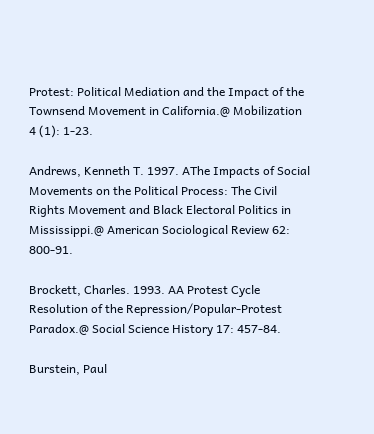Protest: Political Mediation and the Impact of the Townsend Movement in California.@ Mobilization 4 (1): 1-23.

Andrews, Kenneth T. 1997. AThe Impacts of Social Movements on the Political Process: The Civil Rights Movement and Black Electoral Politics in Mississippi.@ American Sociological Review 62: 800-91.

Brockett, Charles. 1993. AA Protest Cycle Resolution of the Repression/Popular-Protest Paradox.@ Social Science History 17: 457-84.

Burstein, Paul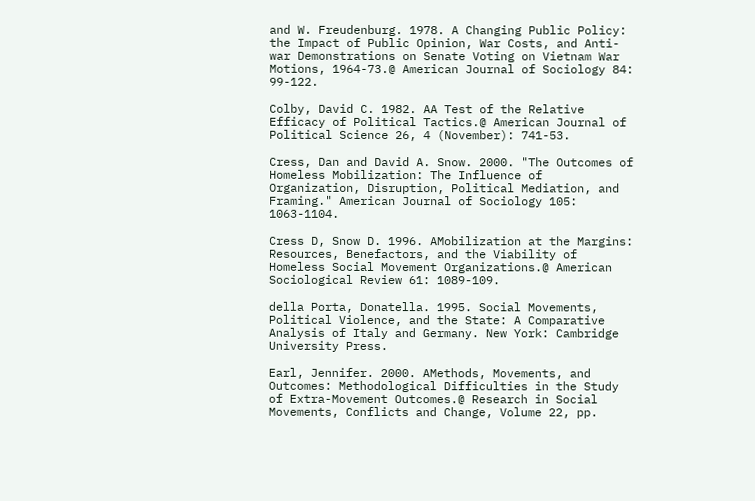and W. Freudenburg. 1978. A Changing Public Policy: the Impact of Public Opinion, War Costs, and Anti-war Demonstrations on Senate Voting on Vietnam War Motions, 1964-73.@ American Journal of Sociology 84: 99-122.

Colby, David C. 1982. AA Test of the Relative Efficacy of Political Tactics.@ American Journal of Political Science 26, 4 (November): 741-53.

Cress, Dan and David A. Snow. 2000. "The Outcomes of Homeless Mobilization: The Influence of Organization, Disruption, Political Mediation, and Framing." American Journal of Sociology 105: 1063-1104.

Cress D, Snow D. 1996. AMobilization at the Margins: Resources, Benefactors, and the Viability of Homeless Social Movement Organizations.@ American Sociological Review 61: 1089-109.

della Porta, Donatella. 1995. Social Movements, Political Violence, and the State: A Comparative Analysis of Italy and Germany. New York: Cambridge University Press.

Earl, Jennifer. 2000. AMethods, Movements, and Outcomes: Methodological Difficulties in the Study of Extra-Movement Outcomes.@ Research in Social Movements, Conflicts and Change, Volume 22, pp.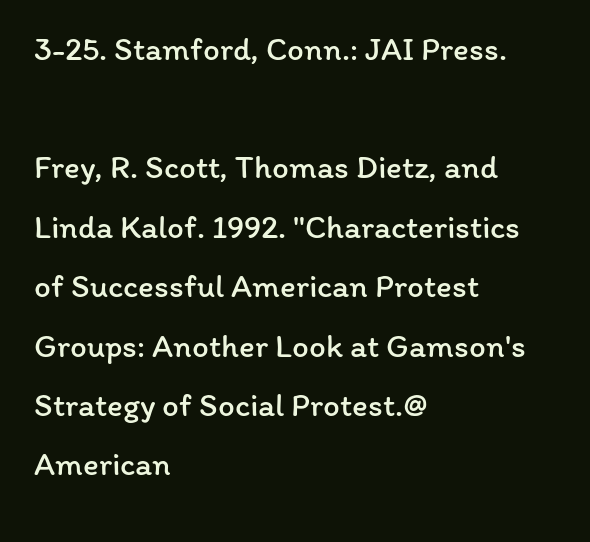3-25. Stamford, Conn.: JAI Press.

Frey, R. Scott, Thomas Dietz, and Linda Kalof. 1992. "Characteristics of Successful American Protest Groups: Another Look at Gamson's Strategy of Social Protest.@ American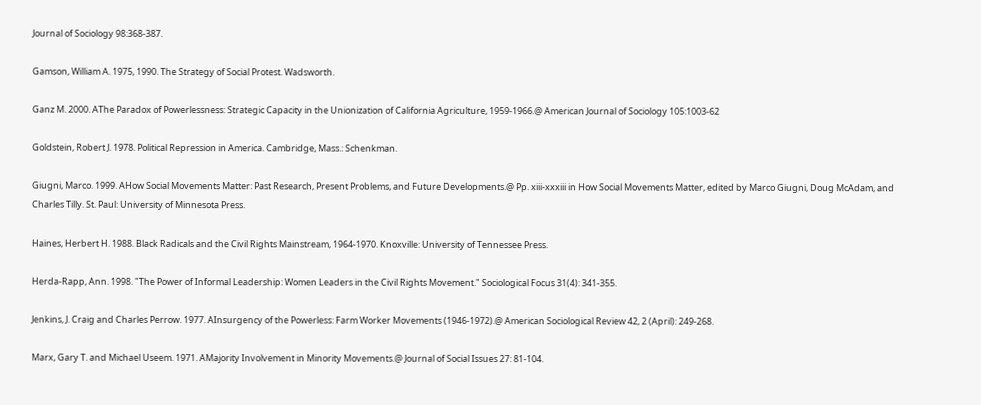Journal of Sociology 98:368-387.

Gamson, William A. 1975, 1990. The Strategy of Social Protest. Wadsworth.

Ganz M. 2000. AThe Paradox of Powerlessness: Strategic Capacity in the Unionization of California Agriculture, 1959-1966.@ American Journal of Sociology 105:1003-62

Goldstein, Robert J. 1978. Political Repression in America. Cambridge, Mass.: Schenkman.

Giugni, Marco. 1999. AHow Social Movements Matter: Past Research, Present Problems, and Future Developments.@ Pp. xiii-xxxiii in How Social Movements Matter, edited by Marco Giugni, Doug McAdam, and Charles Tilly. St. Paul: University of Minnesota Press.

Haines, Herbert H. 1988. Black Radicals and the Civil Rights Mainstream, 1964-1970. Knoxville: University of Tennessee Press.

Herda-Rapp, Ann. 1998. "The Power of Informal Leadership: Women Leaders in the Civil Rights Movement." Sociological Focus 31(4): 341-355.

Jenkins, J. Craig and Charles Perrow. 1977. AInsurgency of the Powerless: Farm Worker Movements (1946-1972).@ American Sociological Review 42, 2 (April): 249-268.

Marx, Gary T. and Michael Useem. 1971. AMajority Involvement in Minority Movements.@ Journal of Social Issues 27: 81-104.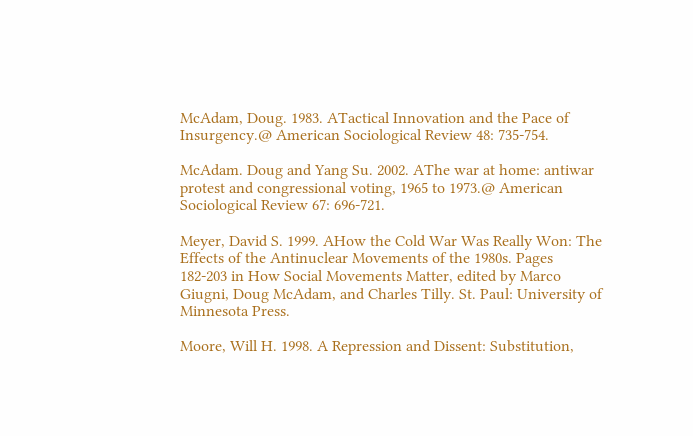McAdam, Doug. 1983. ATactical Innovation and the Pace of Insurgency.@ American Sociological Review 48: 735-754.

McAdam. Doug and Yang Su. 2002. AThe war at home: antiwar protest and congressional voting, 1965 to 1973.@ American Sociological Review 67: 696-721.

Meyer, David S. 1999. AHow the Cold War Was Really Won: The Effects of the Antinuclear Movements of the 1980s. Pages 182-203 in How Social Movements Matter, edited by Marco Giugni, Doug McAdam, and Charles Tilly. St. Paul: University of Minnesota Press.

Moore, Will H. 1998. A Repression and Dissent: Substitution,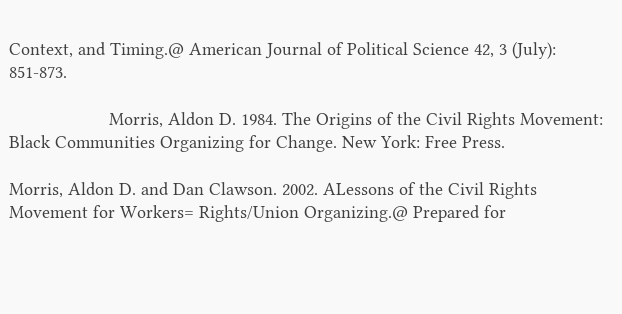Context, and Timing.@ American Journal of Political Science 42, 3 (July): 851-873.

                    Morris, Aldon D. 1984. The Origins of the Civil Rights Movement: Black Communities Organizing for Change. New York: Free Press.

Morris, Aldon D. and Dan Clawson. 2002. ALessons of the Civil Rights Movement for Workers= Rights/Union Organizing.@ Prepared for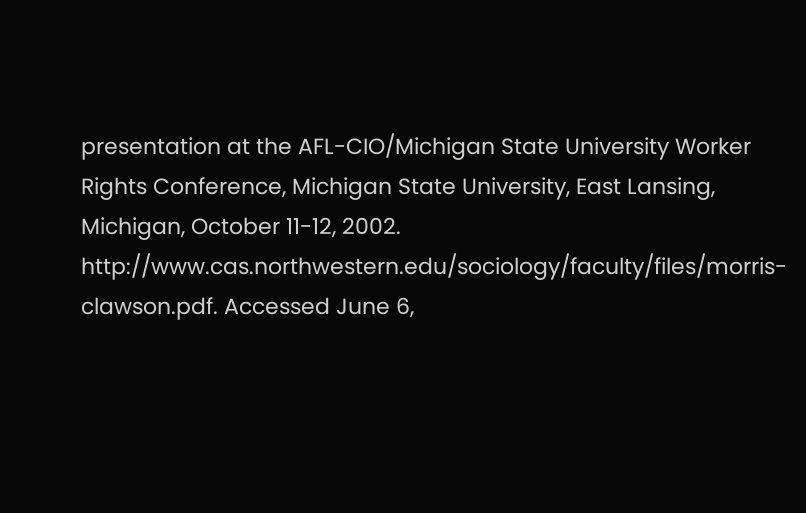presentation at the AFL-CIO/Michigan State University Worker Rights Conference, Michigan State University, East Lansing, Michigan, October 11-12, 2002. http://www.cas.northwestern.edu/sociology/faculty/files/morris-clawson.pdf. Accessed June 6,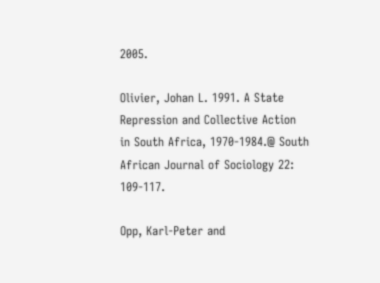2005.

Olivier, Johan L. 1991. A State Repression and Collective Action in South Africa, 1970-1984.@ South African Journal of Sociology 22: 109-117.

Opp, Karl-Peter and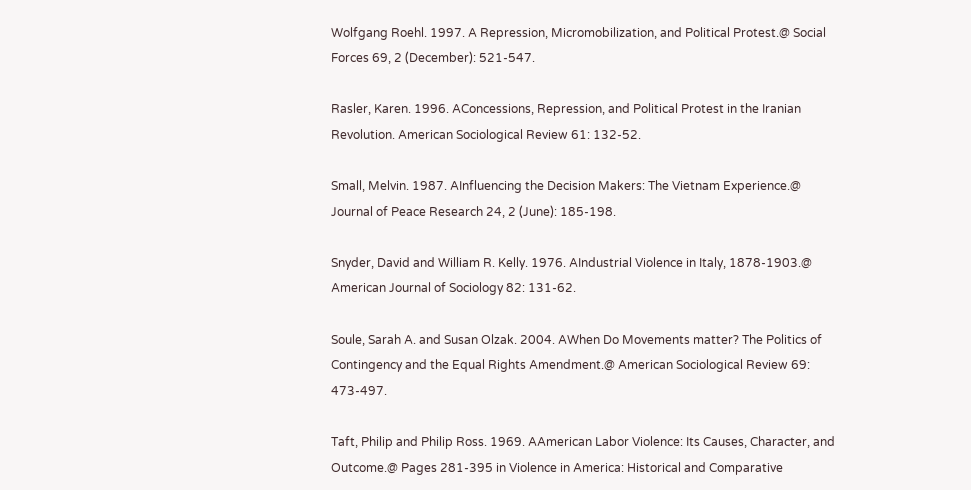Wolfgang Roehl. 1997. A Repression, Micromobilization, and Political Protest.@ Social Forces 69, 2 (December): 521-547.

Rasler, Karen. 1996. AConcessions, Repression, and Political Protest in the Iranian Revolution. American Sociological Review 61: 132-52.

Small, Melvin. 1987. AInfluencing the Decision Makers: The Vietnam Experience.@ Journal of Peace Research 24, 2 (June): 185-198.

Snyder, David and William R. Kelly. 1976. AIndustrial Violence in Italy, 1878-1903.@ American Journal of Sociology 82: 131-62.

Soule, Sarah A. and Susan Olzak. 2004. AWhen Do Movements matter? The Politics of Contingency and the Equal Rights Amendment.@ American Sociological Review 69: 473-497.

Taft, Philip and Philip Ross. 1969. AAmerican Labor Violence: Its Causes, Character, and Outcome.@ Pages 281-395 in Violence in America: Historical and Comparative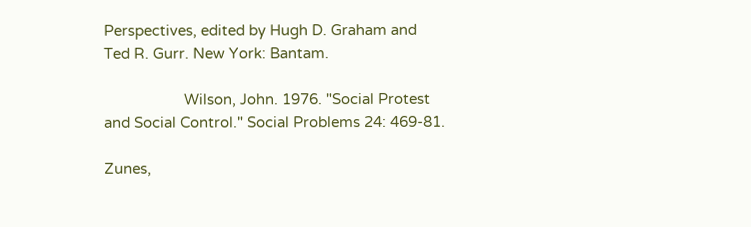Perspectives, edited by Hugh D. Graham and Ted R. Gurr. New York: Bantam.

                    Wilson, John. 1976. "Social Protest and Social Control." Social Problems 24: 469-81.

Zunes,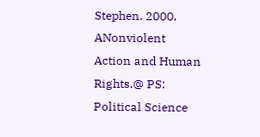Stephen. 2000. ANonviolent Action and Human Rights.@ PS: Political Science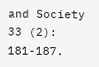and Society 33 (2): 181-187.